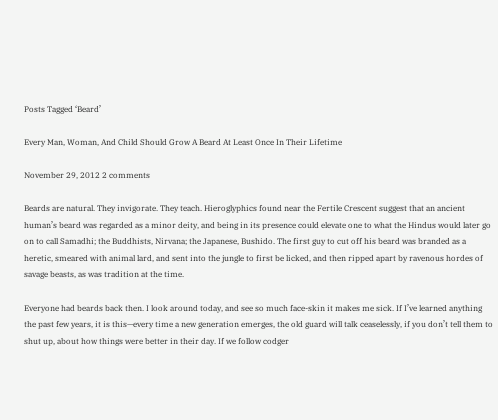Posts Tagged ‘Beard’

Every Man, Woman, And Child Should Grow A Beard At Least Once In Their Lifetime

November 29, 2012 2 comments

Beards are natural. They invigorate. They teach. Hieroglyphics found near the Fertile Crescent suggest that an ancient human’s beard was regarded as a minor deity, and being in its presence could elevate one to what the Hindus would later go on to call Samadhi; the Buddhists, Nirvana; the Japanese, Bushido. The first guy to cut off his beard was branded as a heretic, smeared with animal lard, and sent into the jungle to first be licked, and then ripped apart by ravenous hordes of savage beasts, as was tradition at the time.

Everyone had beards back then. I look around today, and see so much face-skin it makes me sick. If I’ve learned anything the past few years, it is this—every time a new generation emerges, the old guard will talk ceaselessly, if you don’t tell them to shut up, about how things were better in their day. If we follow codger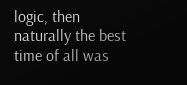logic, then naturally the best time of all was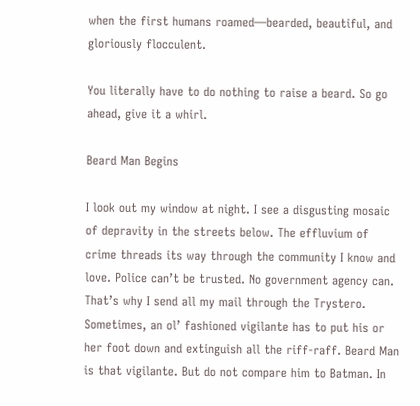when the first humans roamed—bearded, beautiful, and gloriously flocculent.

You literally have to do nothing to raise a beard. So go ahead, give it a whirl.

Beard Man Begins

I look out my window at night. I see a disgusting mosaic of depravity in the streets below. The effluvium of crime threads its way through the community I know and love. Police can’t be trusted. No government agency can. That’s why I send all my mail through the Trystero. Sometimes, an ol’ fashioned vigilante has to put his or her foot down and extinguish all the riff-raff. Beard Man is that vigilante. But do not compare him to Batman. In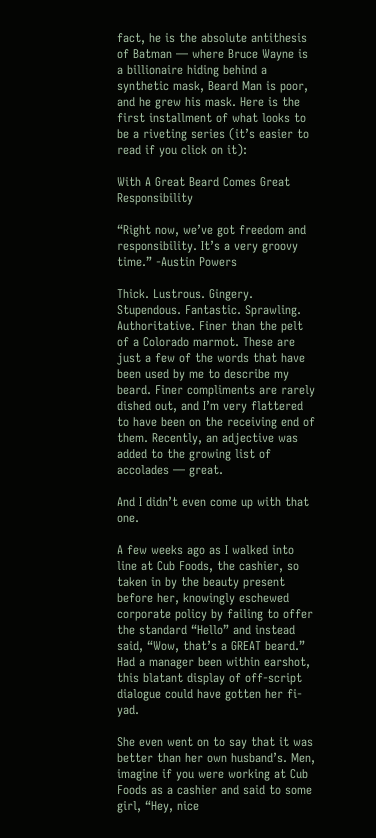fact, he is the absolute antithesis of Batman — where Bruce Wayne is a billionaire hiding behind a synthetic mask, Beard Man is poor, and he grew his mask. Here is the first installment of what looks to be a riveting series (it’s easier to read if you click on it):

With A Great Beard Comes Great Responsibility

“Right now, we’ve got freedom and responsibility. It’s a very groovy time.” -Austin Powers

Thick. Lustrous. Gingery. Stupendous. Fantastic. Sprawling. Authoritative. Finer than the pelt of a Colorado marmot. These are just a few of the words that have been used by me to describe my beard. Finer compliments are rarely dished out, and I’m very flattered to have been on the receiving end of them. Recently, an adjective was added to the growing list of accolades — great.

And I didn’t even come up with that one.

A few weeks ago as I walked into line at Cub Foods, the cashier, so taken in by the beauty present before her, knowingly eschewed corporate policy by failing to offer the standard “Hello” and instead said, “Wow, that’s a GREAT beard.” Had a manager been within earshot, this blatant display of off-script dialogue could have gotten her fi-yad.

She even went on to say that it was better than her own husband’s. Men, imagine if you were working at Cub Foods as a cashier and said to some girl, “Hey, nice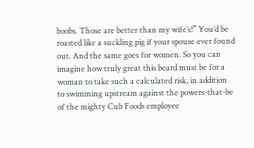boobs. Those are better than my wife’s!” You’d be roasted like a suckling pig if your spouse ever found out. And the same goes for women. So you can imagine how truly great this beard must be for a woman to take such a calculated risk, in addition to swimming upstream against the powers-that-be of the mighty Cub Foods employee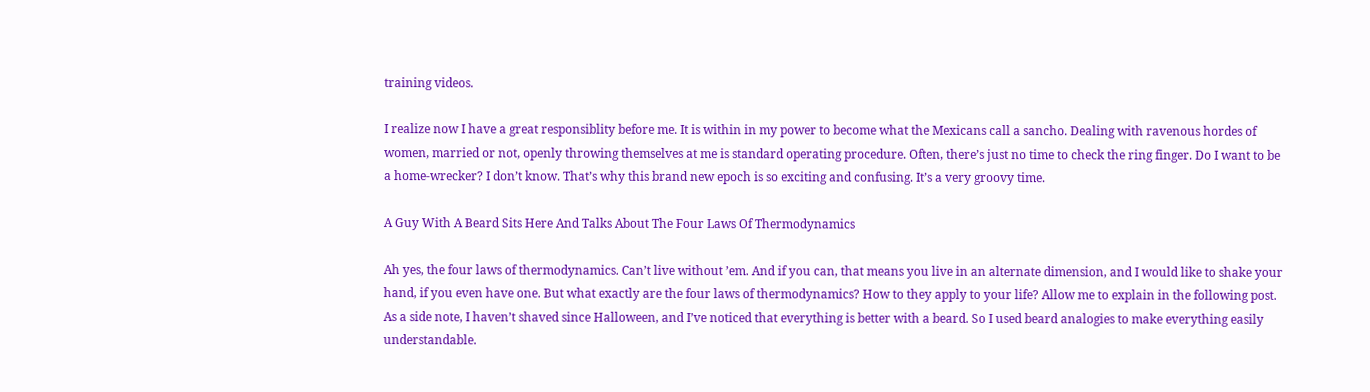training videos.

I realize now I have a great responsiblity before me. It is within in my power to become what the Mexicans call a sancho. Dealing with ravenous hordes of women, married or not, openly throwing themselves at me is standard operating procedure. Often, there’s just no time to check the ring finger. Do I want to be a home-wrecker? I don’t know. That’s why this brand new epoch is so exciting and confusing. It’s a very groovy time.

A Guy With A Beard Sits Here And Talks About The Four Laws Of Thermodynamics

Ah yes, the four laws of thermodynamics. Can’t live without ’em. And if you can, that means you live in an alternate dimension, and I would like to shake your hand, if you even have one. But what exactly are the four laws of thermodynamics? How to they apply to your life? Allow me to explain in the following post. As a side note, I haven’t shaved since Halloween, and I’ve noticed that everything is better with a beard. So I used beard analogies to make everything easily understandable.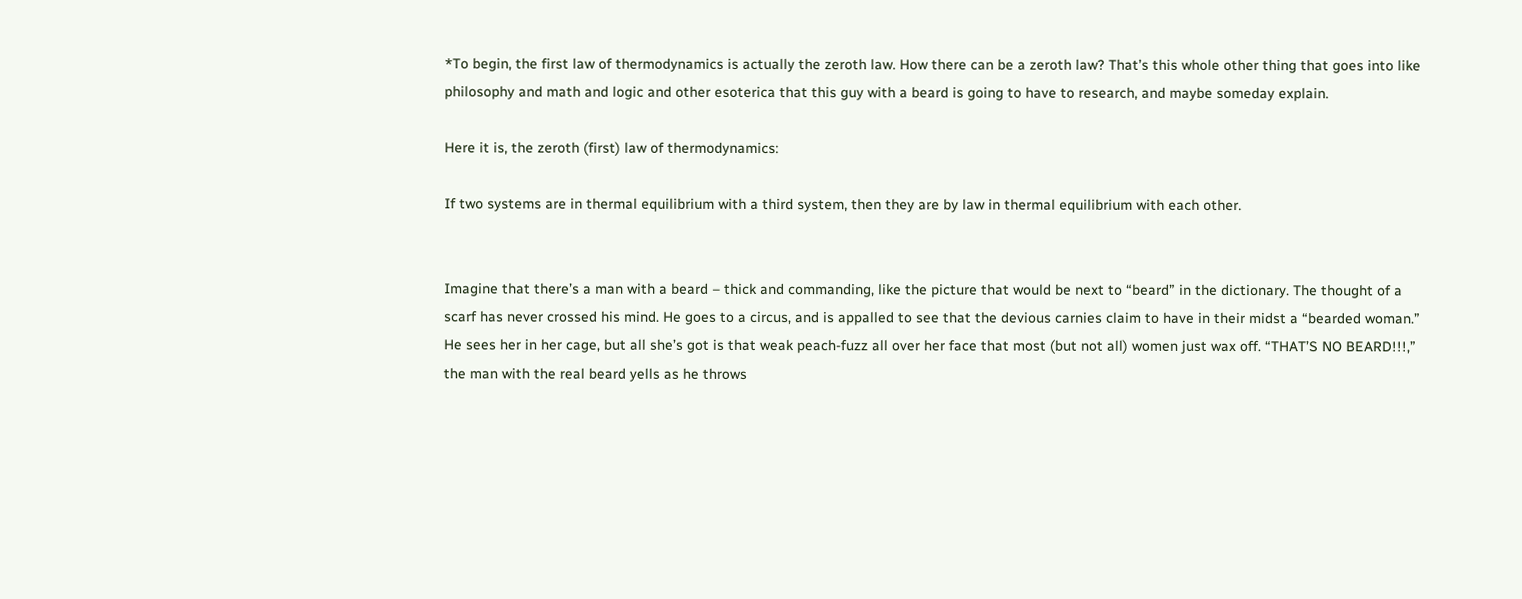*To begin, the first law of thermodynamics is actually the zeroth law. How there can be a zeroth law? That’s this whole other thing that goes into like philosophy and math and logic and other esoterica that this guy with a beard is going to have to research, and maybe someday explain.

Here it is, the zeroth (first) law of thermodynamics:

If two systems are in thermal equilibrium with a third system, then they are by law in thermal equilibrium with each other.


Imagine that there’s a man with a beard – thick and commanding, like the picture that would be next to “beard” in the dictionary. The thought of a scarf has never crossed his mind. He goes to a circus, and is appalled to see that the devious carnies claim to have in their midst a “bearded woman.” He sees her in her cage, but all she’s got is that weak peach-fuzz all over her face that most (but not all) women just wax off. “THAT’S NO BEARD!!!,” the man with the real beard yells as he throws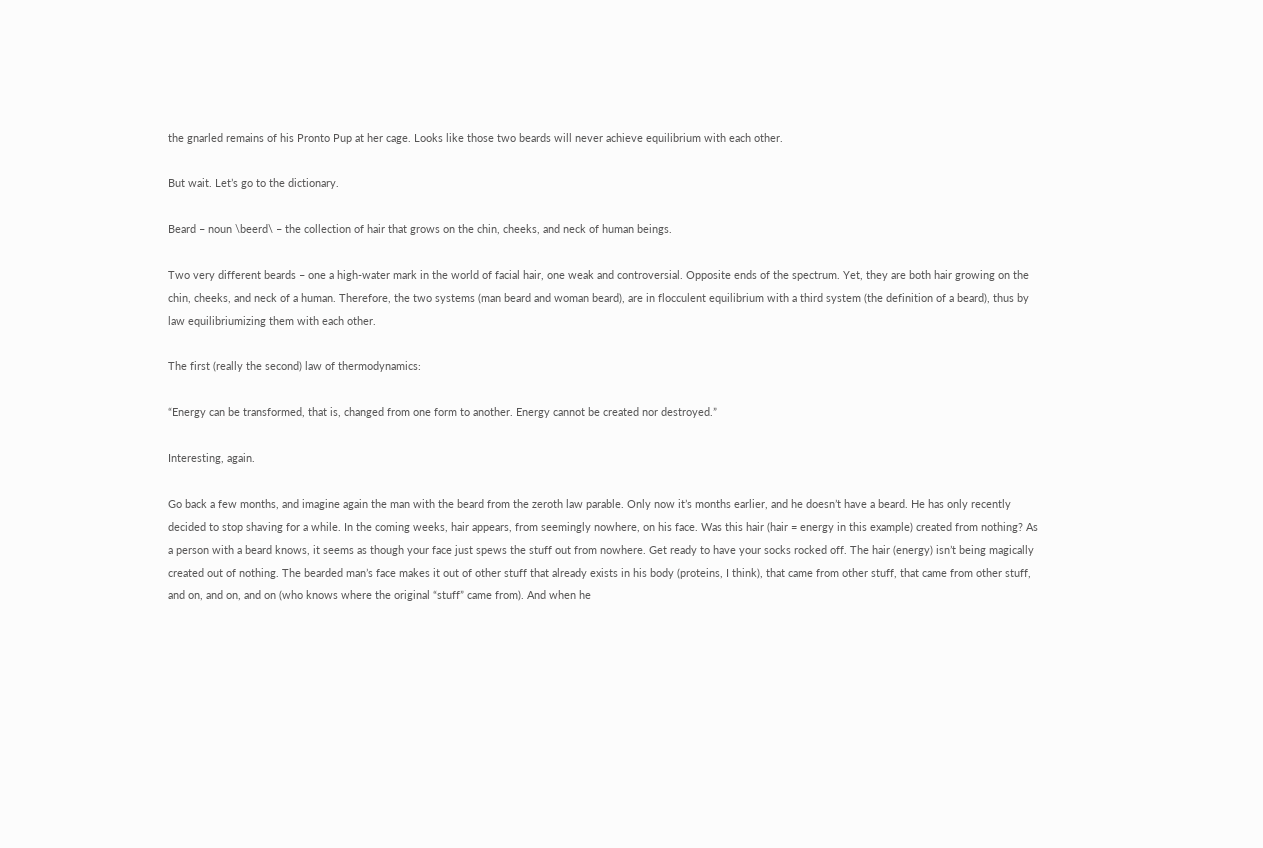the gnarled remains of his Pronto Pup at her cage. Looks like those two beards will never achieve equilibrium with each other.

But wait. Let’s go to the dictionary.

Beard – noun \beerd\ – the collection of hair that grows on the chin, cheeks, and neck of human beings.

Two very different beards – one a high-water mark in the world of facial hair, one weak and controversial. Opposite ends of the spectrum. Yet, they are both hair growing on the chin, cheeks, and neck of a human. Therefore, the two systems (man beard and woman beard), are in flocculent equilibrium with a third system (the definition of a beard), thus by law equilibriumizing them with each other.

The first (really the second) law of thermodynamics:

“Energy can be transformed, that is, changed from one form to another. Energy cannot be created nor destroyed.”

Interesting, again.

Go back a few months, and imagine again the man with the beard from the zeroth law parable. Only now it’s months earlier, and he doesn’t have a beard. He has only recently decided to stop shaving for a while. In the coming weeks, hair appears, from seemingly nowhere, on his face. Was this hair (hair = energy in this example) created from nothing? As a person with a beard knows, it seems as though your face just spews the stuff out from nowhere. Get ready to have your socks rocked off. The hair (energy) isn’t being magically created out of nothing. The bearded man’s face makes it out of other stuff that already exists in his body (proteins, I think), that came from other stuff, that came from other stuff, and on, and on, and on (who knows where the original “stuff” came from). And when he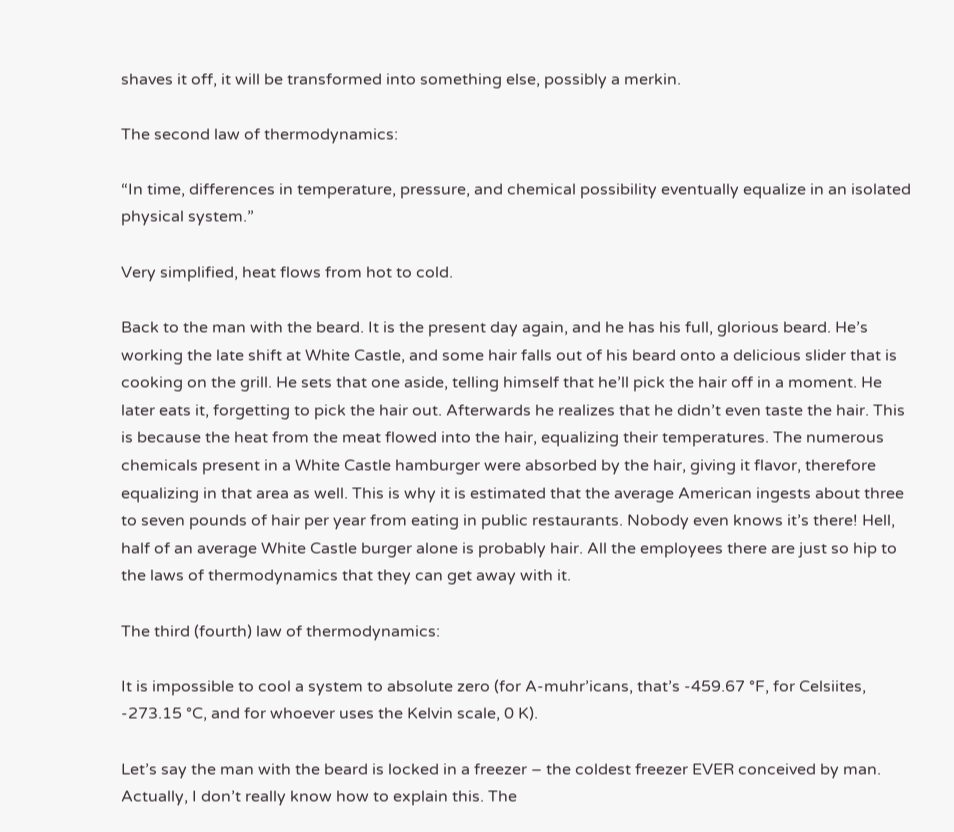shaves it off, it will be transformed into something else, possibly a merkin.

The second law of thermodynamics:

“In time, differences in temperature, pressure, and chemical possibility eventually equalize in an isolated physical system.”

Very simplified, heat flows from hot to cold.

Back to the man with the beard. It is the present day again, and he has his full, glorious beard. He’s working the late shift at White Castle, and some hair falls out of his beard onto a delicious slider that is cooking on the grill. He sets that one aside, telling himself that he’ll pick the hair off in a moment. He later eats it, forgetting to pick the hair out. Afterwards he realizes that he didn’t even taste the hair. This is because the heat from the meat flowed into the hair, equalizing their temperatures. The numerous chemicals present in a White Castle hamburger were absorbed by the hair, giving it flavor, therefore equalizing in that area as well. This is why it is estimated that the average American ingests about three to seven pounds of hair per year from eating in public restaurants. Nobody even knows it’s there! Hell, half of an average White Castle burger alone is probably hair. All the employees there are just so hip to the laws of thermodynamics that they can get away with it.

The third (fourth) law of thermodynamics:

It is impossible to cool a system to absolute zero (for A-muhr’icans, that’s -459.67 °F, for Celsiites, -273.15 °C, and for whoever uses the Kelvin scale, 0 K).

Let’s say the man with the beard is locked in a freezer – the coldest freezer EVER conceived by man. Actually, I don’t really know how to explain this. The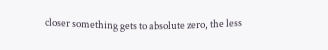closer something gets to absolute zero, the less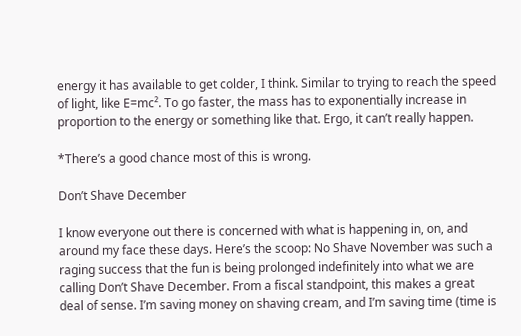energy it has available to get colder, I think. Similar to trying to reach the speed of light, like E=mc². To go faster, the mass has to exponentially increase in proportion to the energy or something like that. Ergo, it can’t really happen.

*There’s a good chance most of this is wrong.

Don’t Shave December

I know everyone out there is concerned with what is happening in, on, and around my face these days. Here’s the scoop: No Shave November was such a raging success that the fun is being prolonged indefinitely into what we are calling Don’t Shave December. From a fiscal standpoint, this makes a great deal of sense. I’m saving money on shaving cream, and I’m saving time (time is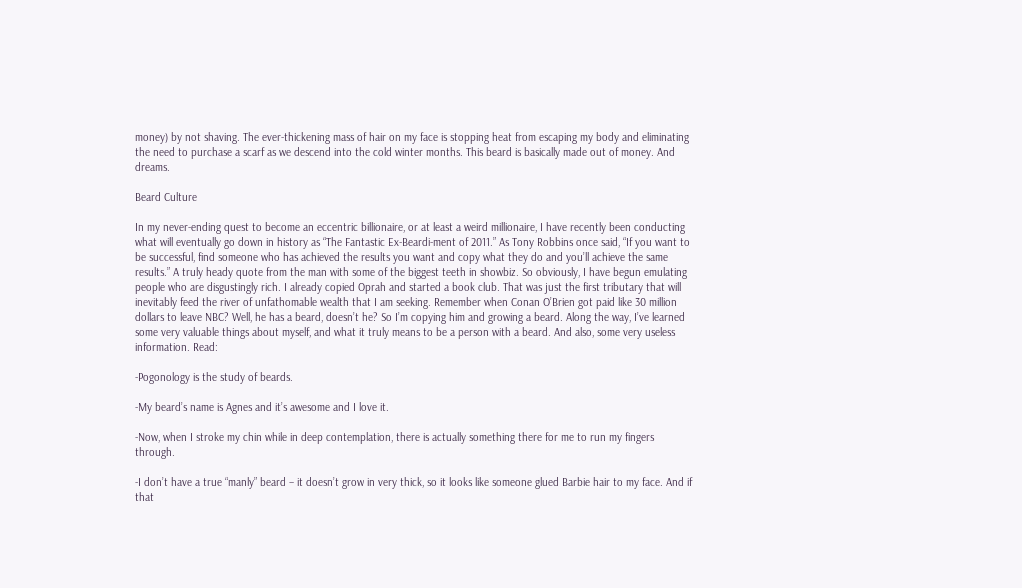money) by not shaving. The ever-thickening mass of hair on my face is stopping heat from escaping my body and eliminating the need to purchase a scarf as we descend into the cold winter months. This beard is basically made out of money. And dreams.

Beard Culture

In my never-ending quest to become an eccentric billionaire, or at least a weird millionaire, I have recently been conducting what will eventually go down in history as “The Fantastic Ex-Beardi-ment of 2011.” As Tony Robbins once said, “If you want to be successful, find someone who has achieved the results you want and copy what they do and you’ll achieve the same results.” A truly heady quote from the man with some of the biggest teeth in showbiz. So obviously, I have begun emulating people who are disgustingly rich. I already copied Oprah and started a book club. That was just the first tributary that will inevitably feed the river of unfathomable wealth that I am seeking. Remember when Conan O’Brien got paid like 30 million dollars to leave NBC? Well, he has a beard, doesn’t he? So I’m copying him and growing a beard. Along the way, I’ve learned some very valuable things about myself, and what it truly means to be a person with a beard. And also, some very useless information. Read:

-Pogonology is the study of beards.

-My beard’s name is Agnes and it’s awesome and I love it.

-Now, when I stroke my chin while in deep contemplation, there is actually something there for me to run my fingers through.

-I don’t have a true “manly” beard – it doesn’t grow in very thick, so it looks like someone glued Barbie hair to my face. And if that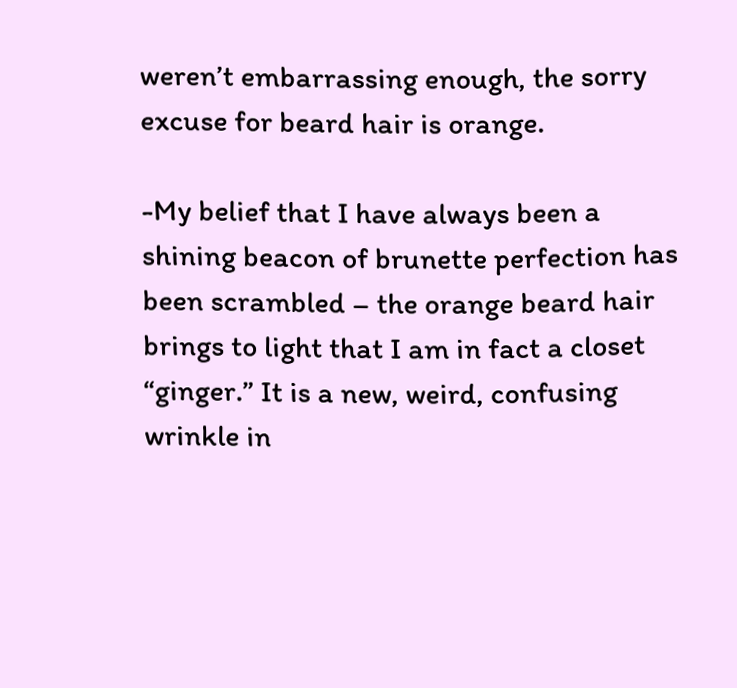weren’t embarrassing enough, the sorry excuse for beard hair is orange.

-My belief that I have always been a shining beacon of brunette perfection has been scrambled – the orange beard hair brings to light that I am in fact a closet “ginger.” It is a new, weird, confusing wrinkle in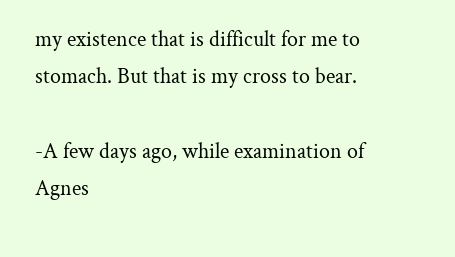my existence that is difficult for me to stomach. But that is my cross to bear.

-A few days ago, while examination of Agnes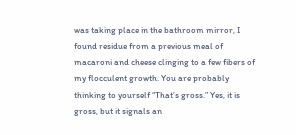was taking place in the bathroom mirror, I found residue from a previous meal of macaroni and cheese clinging to a few fibers of my flocculent growth. You are probably thinking to yourself “That’s gross.” Yes, it is gross, but it signals an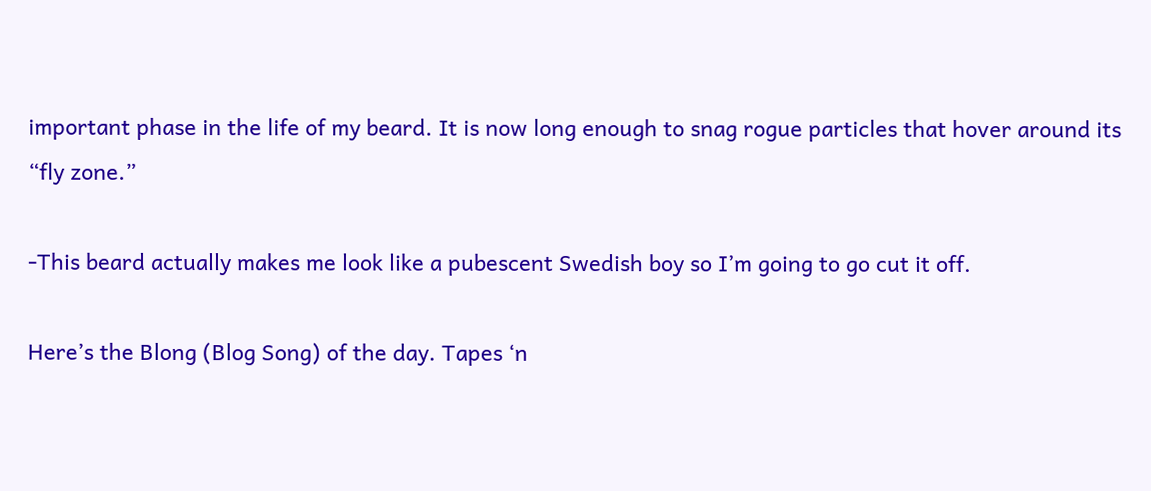important phase in the life of my beard. It is now long enough to snag rogue particles that hover around its “fly zone.”

-This beard actually makes me look like a pubescent Swedish boy so I’m going to go cut it off.

Here’s the Blong (Blog Song) of the day. Tapes ‘n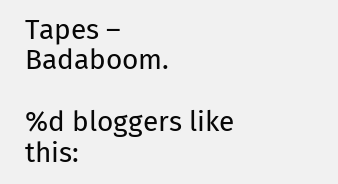Tapes – Badaboom.

%d bloggers like this: